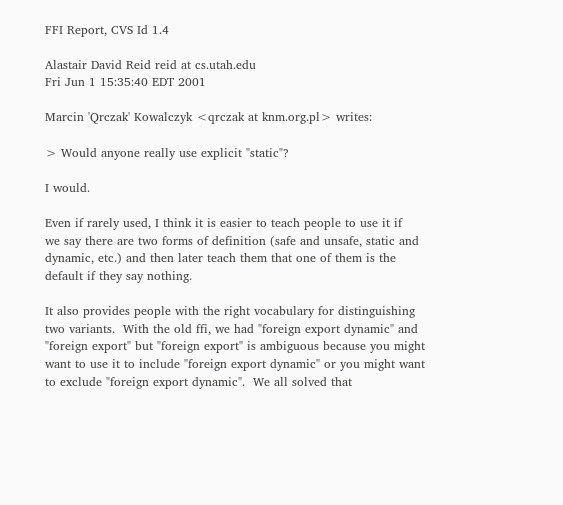FFI Report, CVS Id 1.4

Alastair David Reid reid at cs.utah.edu
Fri Jun 1 15:35:40 EDT 2001

Marcin 'Qrczak' Kowalczyk <qrczak at knm.org.pl> writes:

> Would anyone really use explicit "static"?

I would.

Even if rarely used, I think it is easier to teach people to use it if
we say there are two forms of definition (safe and unsafe, static and
dynamic, etc.) and then later teach them that one of them is the
default if they say nothing.

It also provides people with the right vocabulary for distinguishing
two variants.  With the old ffi, we had "foreign export dynamic" and
"foreign export" but "foreign export" is ambiguous because you might
want to use it to include "foreign export dynamic" or you might want
to exclude "foreign export dynamic".  We all solved that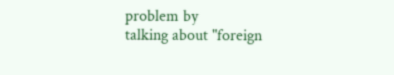problem by
talking about "foreign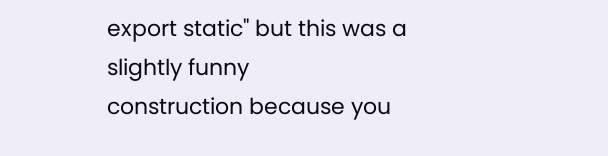export static" but this was a slightly funny
construction because you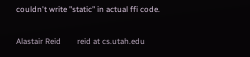couldn't write "static" in actual ffi code.

Alastair Reid        reid at cs.utah.edu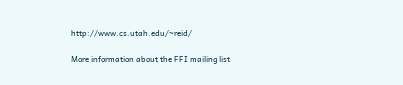http://www.cs.utah.edu/~reid/

More information about the FFI mailing list